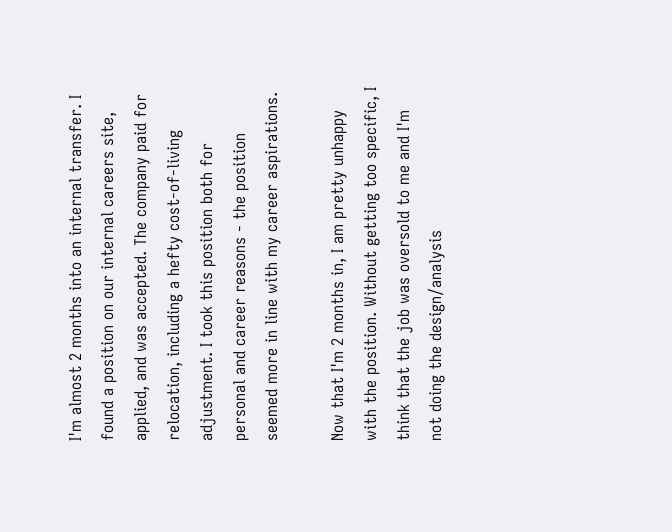I'm almost 2 months into an internal transfer. I found a position on our internal careers site, applied, and was accepted. The company paid for relocation, including a hefty cost-of-living adjustment. I took this position both for personal and career reasons - the position seemed more in line with my career aspirations.

Now that I'm 2 months in, I am pretty unhappy with the position. Without getting too specific, I think that the job was oversold to me and I'm not doing the design/analysis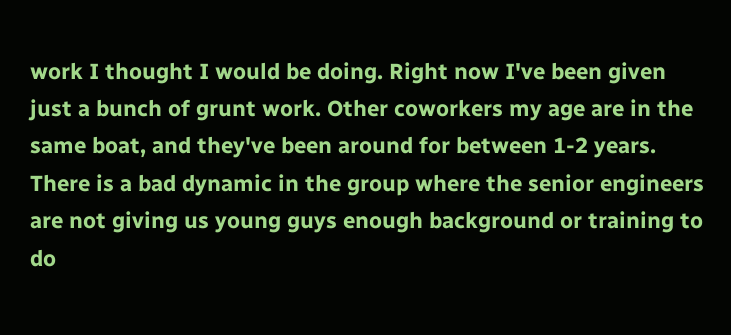work I thought I would be doing. Right now I've been given just a bunch of grunt work. Other coworkers my age are in the same boat, and they've been around for between 1-2 years. There is a bad dynamic in the group where the senior engineers are not giving us young guys enough background or training to do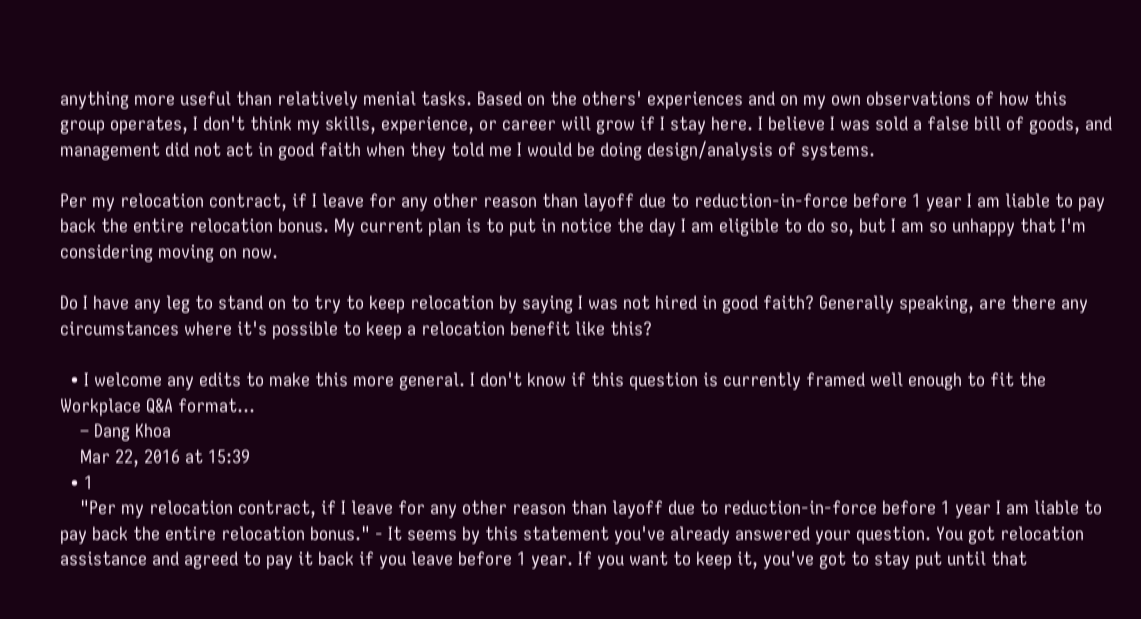anything more useful than relatively menial tasks. Based on the others' experiences and on my own observations of how this group operates, I don't think my skills, experience, or career will grow if I stay here. I believe I was sold a false bill of goods, and management did not act in good faith when they told me I would be doing design/analysis of systems.

Per my relocation contract, if I leave for any other reason than layoff due to reduction-in-force before 1 year I am liable to pay back the entire relocation bonus. My current plan is to put in notice the day I am eligible to do so, but I am so unhappy that I'm considering moving on now.

Do I have any leg to stand on to try to keep relocation by saying I was not hired in good faith? Generally speaking, are there any circumstances where it's possible to keep a relocation benefit like this?

  • I welcome any edits to make this more general. I don't know if this question is currently framed well enough to fit the Workplace Q&A format...
    – Dang Khoa
    Mar 22, 2016 at 15:39
  • 1
    "Per my relocation contract, if I leave for any other reason than layoff due to reduction-in-force before 1 year I am liable to pay back the entire relocation bonus." - It seems by this statement you've already answered your question. You got relocation assistance and agreed to pay it back if you leave before 1 year. If you want to keep it, you've got to stay put until that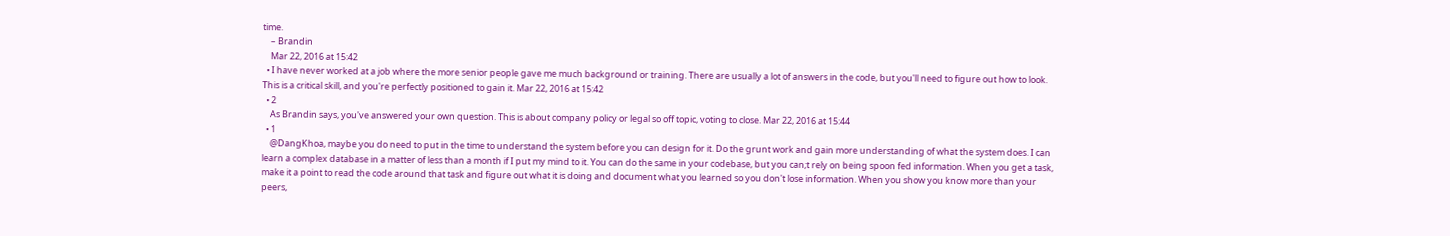time.
    – Brandin
    Mar 22, 2016 at 15:42
  • I have never worked at a job where the more senior people gave me much background or training. There are usually a lot of answers in the code, but you'll need to figure out how to look. This is a critical skill, and you're perfectly positioned to gain it. Mar 22, 2016 at 15:42
  • 2
    As Brandin says, you've answered your own question. This is about company policy or legal so off topic, voting to close. Mar 22, 2016 at 15:44
  • 1
    @DangKhoa, maybe you do need to put in the time to understand the system before you can design for it. Do the grunt work and gain more understanding of what the system does. I can learn a complex database in a matter of less than a month if I put my mind to it. You can do the same in your codebase, but you can;t rely on being spoon fed information. When you get a task, make it a point to read the code around that task and figure out what it is doing and document what you learned so you don't lose information. When you show you know more than your peers,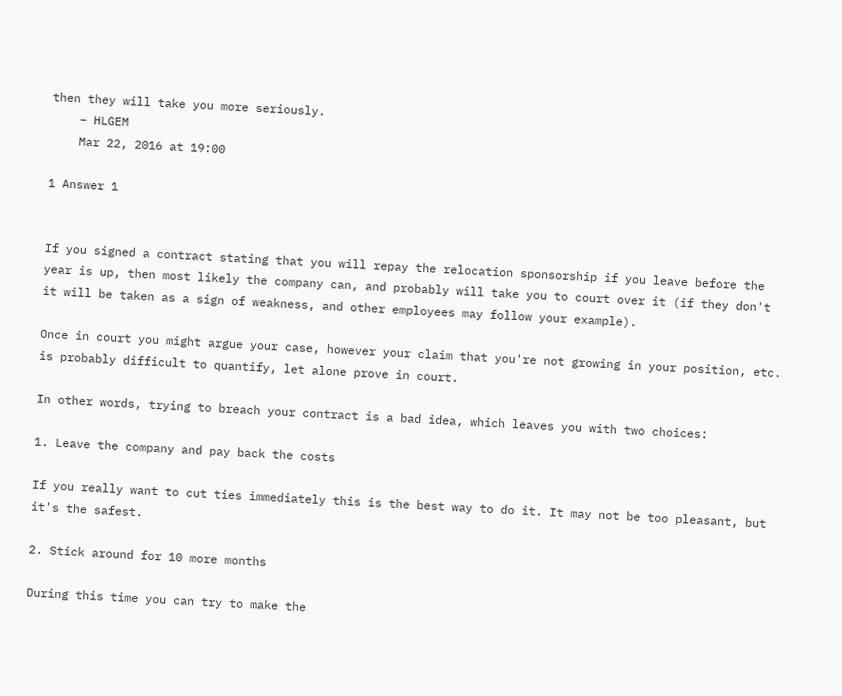then they will take you more seriously.
    – HLGEM
    Mar 22, 2016 at 19:00

1 Answer 1


If you signed a contract stating that you will repay the relocation sponsorship if you leave before the year is up, then most likely the company can, and probably will take you to court over it (if they don't it will be taken as a sign of weakness, and other employees may follow your example).

Once in court you might argue your case, however your claim that you're not growing in your position, etc. is probably difficult to quantify, let alone prove in court.

In other words, trying to breach your contract is a bad idea, which leaves you with two choices:

1. Leave the company and pay back the costs

If you really want to cut ties immediately this is the best way to do it. It may not be too pleasant, but it's the safest.

2. Stick around for 10 more months

During this time you can try to make the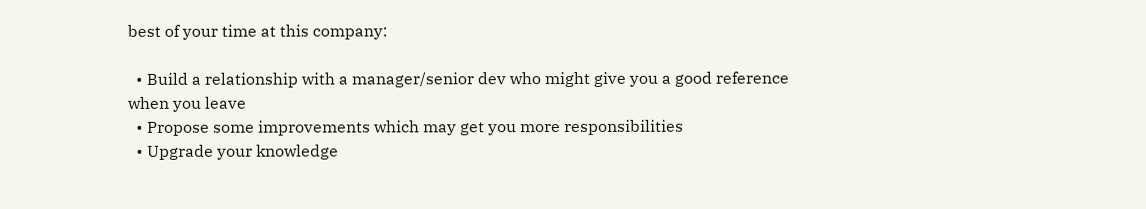best of your time at this company:

  • Build a relationship with a manager/senior dev who might give you a good reference when you leave
  • Propose some improvements which may get you more responsibilities
  • Upgrade your knowledge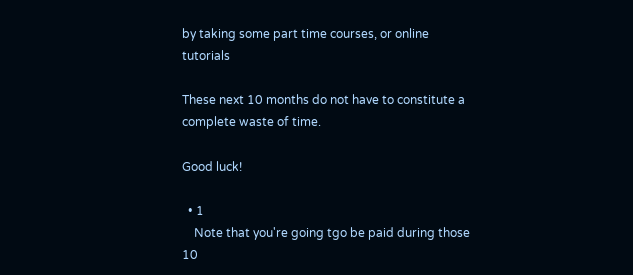by taking some part time courses, or online tutorials

These next 10 months do not have to constitute a complete waste of time.

Good luck!

  • 1
    Note that you're going tgo be paid during those 10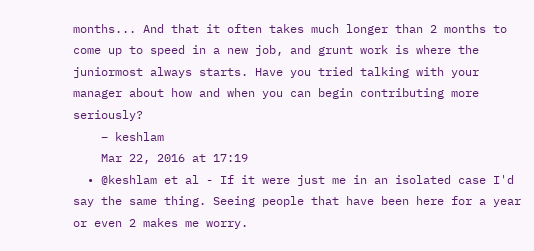months... And that it often takes much longer than 2 months to come up to speed in a new job, and grunt work is where the juniormost always starts. Have you tried talking with your manager about how and when you can begin contributing more seriously?
    – keshlam
    Mar 22, 2016 at 17:19
  • @keshlam et al - If it were just me in an isolated case I'd say the same thing. Seeing people that have been here for a year or even 2 makes me worry.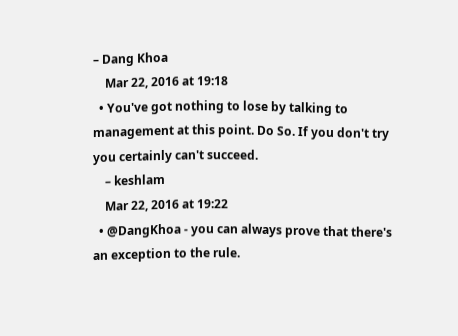– Dang Khoa
    Mar 22, 2016 at 19:18
  • You've got nothing to lose by talking to management at this point. Do So. If you don't try you certainly can't succeed.
    – keshlam
    Mar 22, 2016 at 19:22
  • @DangKhoa - you can always prove that there's an exception to the rule.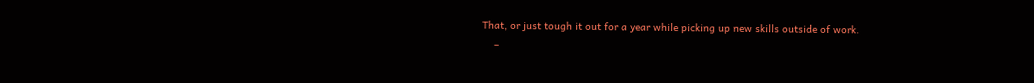That, or just tough it out for a year while picking up new skills outside of work.
    –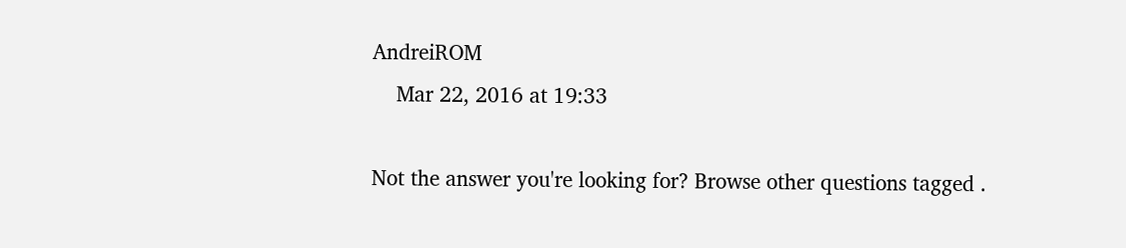AndreiROM
    Mar 22, 2016 at 19:33

Not the answer you're looking for? Browse other questions tagged .